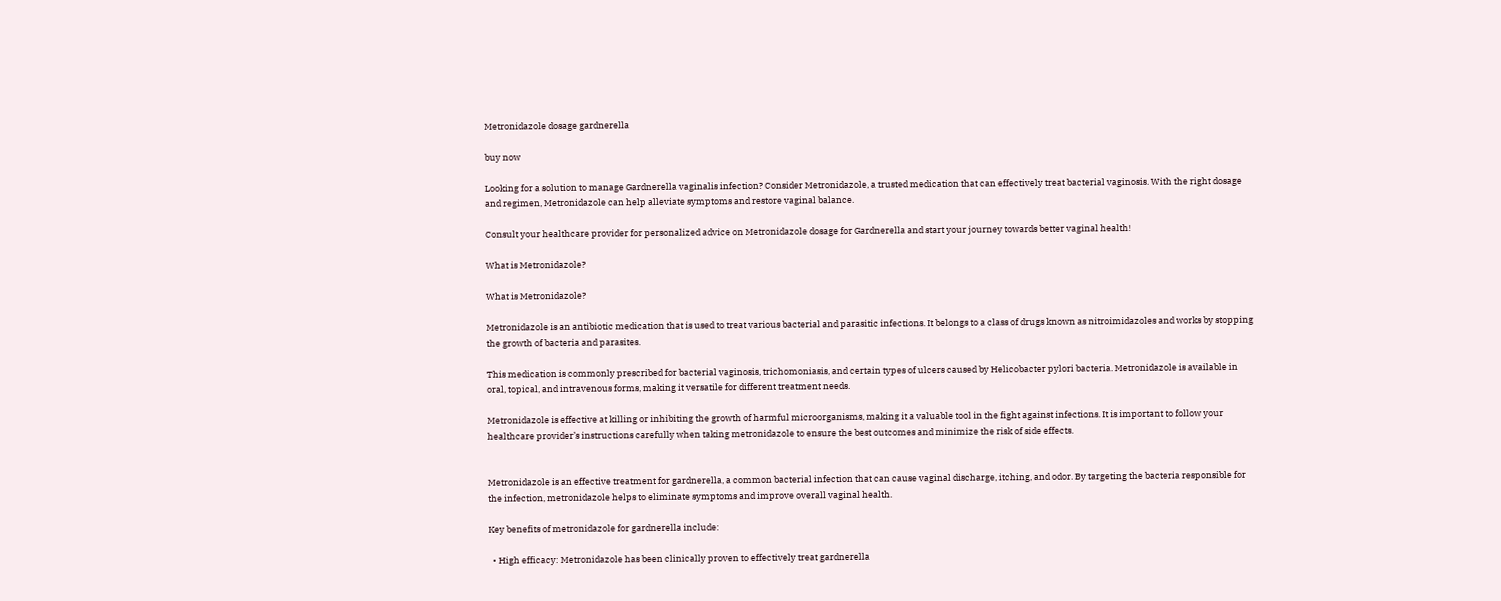Metronidazole dosage gardnerella

buy now

Looking for a solution to manage Gardnerella vaginalis infection? Consider Metronidazole, a trusted medication that can effectively treat bacterial vaginosis. With the right dosage and regimen, Metronidazole can help alleviate symptoms and restore vaginal balance.

Consult your healthcare provider for personalized advice on Metronidazole dosage for Gardnerella and start your journey towards better vaginal health!

What is Metronidazole?

What is Metronidazole?

Metronidazole is an antibiotic medication that is used to treat various bacterial and parasitic infections. It belongs to a class of drugs known as nitroimidazoles and works by stopping the growth of bacteria and parasites.

This medication is commonly prescribed for bacterial vaginosis, trichomoniasis, and certain types of ulcers caused by Helicobacter pylori bacteria. Metronidazole is available in oral, topical, and intravenous forms, making it versatile for different treatment needs.

Metronidazole is effective at killing or inhibiting the growth of harmful microorganisms, making it a valuable tool in the fight against infections. It is important to follow your healthcare provider’s instructions carefully when taking metronidazole to ensure the best outcomes and minimize the risk of side effects.


Metronidazole is an effective treatment for gardnerella, a common bacterial infection that can cause vaginal discharge, itching, and odor. By targeting the bacteria responsible for the infection, metronidazole helps to eliminate symptoms and improve overall vaginal health.

Key benefits of metronidazole for gardnerella include:

  • High efficacy: Metronidazole has been clinically proven to effectively treat gardnerella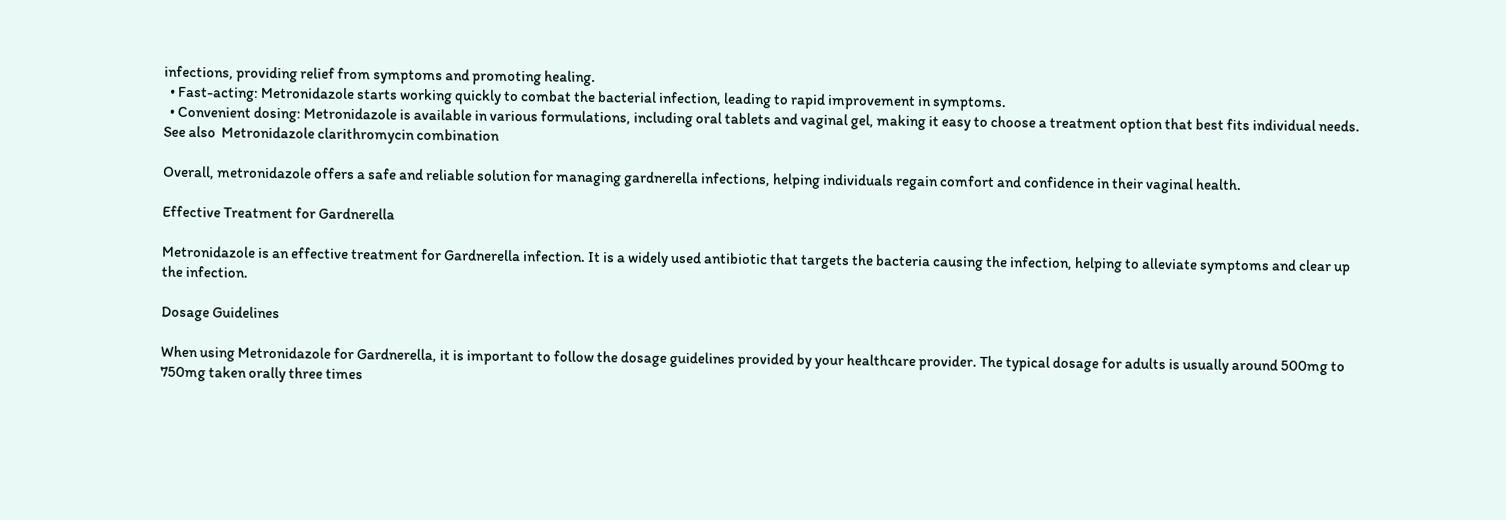infections, providing relief from symptoms and promoting healing.
  • Fast-acting: Metronidazole starts working quickly to combat the bacterial infection, leading to rapid improvement in symptoms.
  • Convenient dosing: Metronidazole is available in various formulations, including oral tablets and vaginal gel, making it easy to choose a treatment option that best fits individual needs.
See also  Metronidazole clarithromycin combination

Overall, metronidazole offers a safe and reliable solution for managing gardnerella infections, helping individuals regain comfort and confidence in their vaginal health.

Effective Treatment for Gardnerella

Metronidazole is an effective treatment for Gardnerella infection. It is a widely used antibiotic that targets the bacteria causing the infection, helping to alleviate symptoms and clear up the infection.

Dosage Guidelines

When using Metronidazole for Gardnerella, it is important to follow the dosage guidelines provided by your healthcare provider. The typical dosage for adults is usually around 500mg to 750mg taken orally three times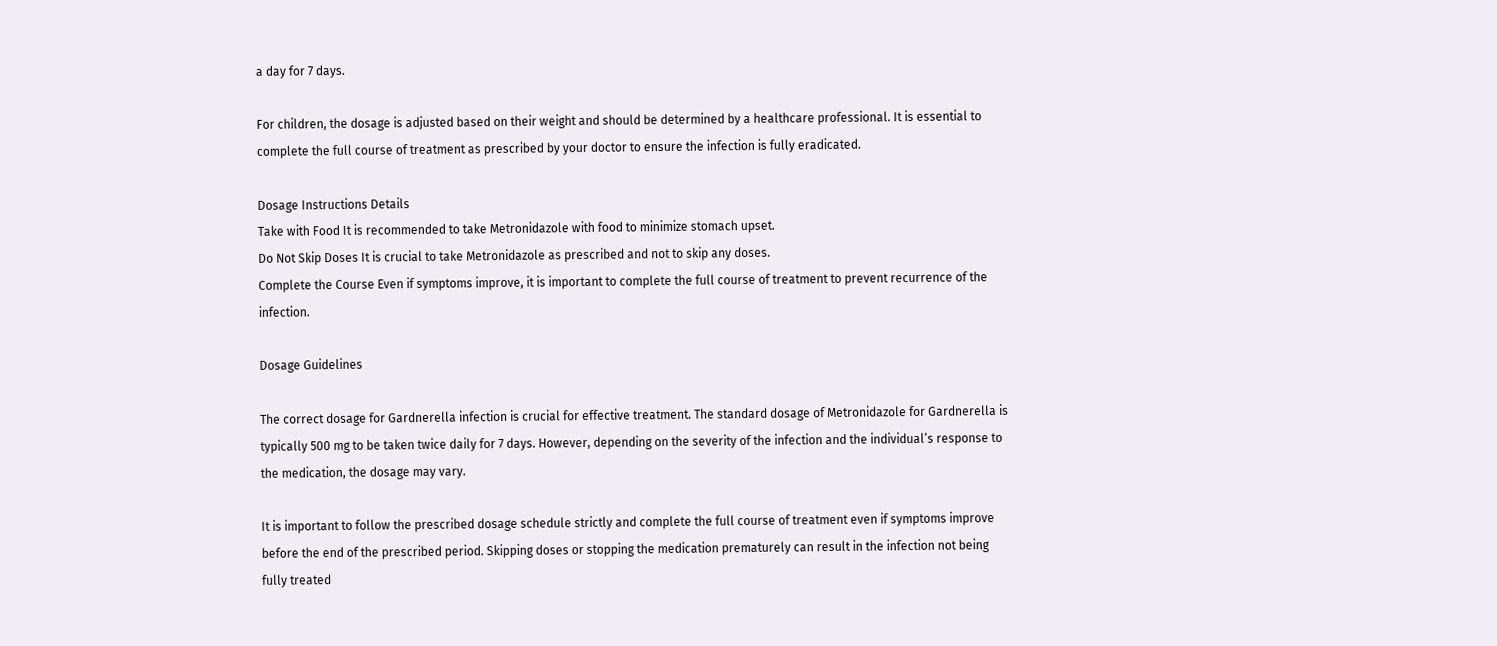a day for 7 days.

For children, the dosage is adjusted based on their weight and should be determined by a healthcare professional. It is essential to complete the full course of treatment as prescribed by your doctor to ensure the infection is fully eradicated.

Dosage Instructions Details
Take with Food It is recommended to take Metronidazole with food to minimize stomach upset.
Do Not Skip Doses It is crucial to take Metronidazole as prescribed and not to skip any doses.
Complete the Course Even if symptoms improve, it is important to complete the full course of treatment to prevent recurrence of the infection.

Dosage Guidelines

The correct dosage for Gardnerella infection is crucial for effective treatment. The standard dosage of Metronidazole for Gardnerella is typically 500 mg to be taken twice daily for 7 days. However, depending on the severity of the infection and the individual’s response to the medication, the dosage may vary.

It is important to follow the prescribed dosage schedule strictly and complete the full course of treatment even if symptoms improve before the end of the prescribed period. Skipping doses or stopping the medication prematurely can result in the infection not being fully treated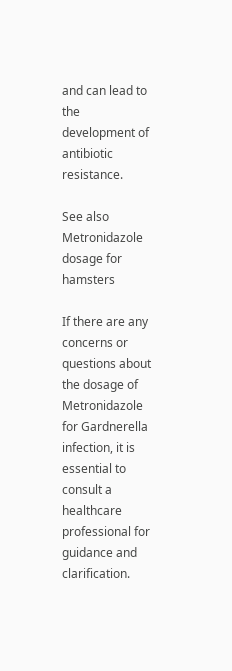and can lead to the development of antibiotic resistance.

See also  Metronidazole dosage for hamsters

If there are any concerns or questions about the dosage of Metronidazole for Gardnerella infection, it is essential to consult a healthcare professional for guidance and clarification.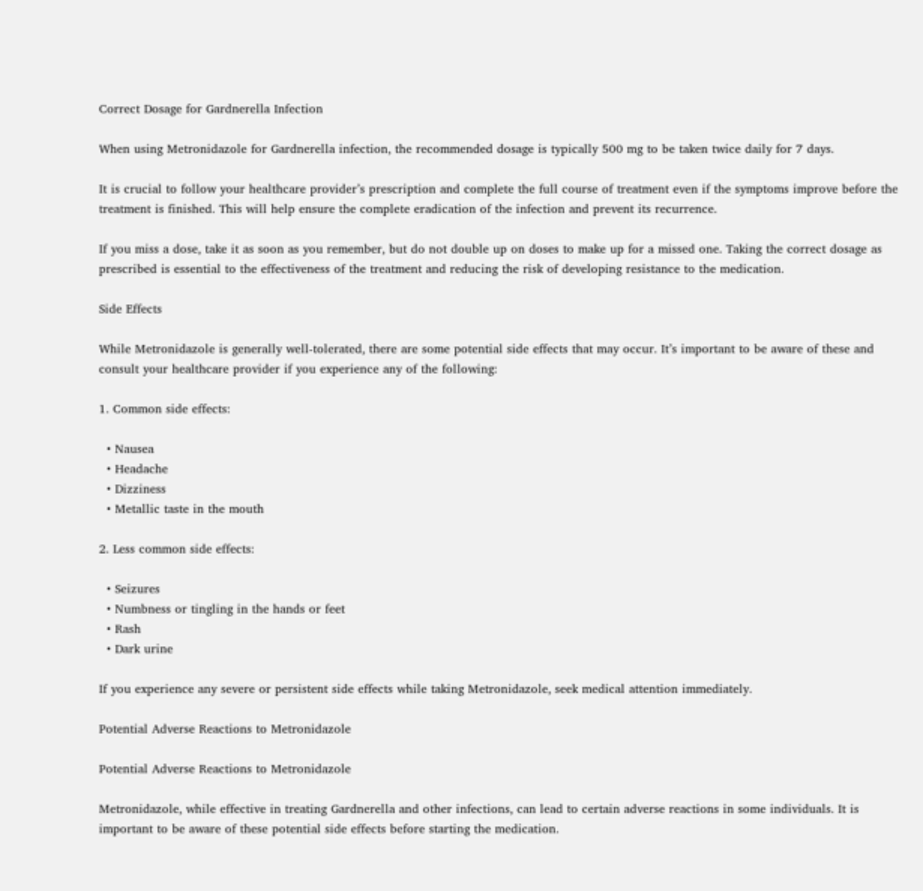Correct Dosage for Gardnerella Infection

When using Metronidazole for Gardnerella infection, the recommended dosage is typically 500 mg to be taken twice daily for 7 days.

It is crucial to follow your healthcare provider’s prescription and complete the full course of treatment even if the symptoms improve before the treatment is finished. This will help ensure the complete eradication of the infection and prevent its recurrence.

If you miss a dose, take it as soon as you remember, but do not double up on doses to make up for a missed one. Taking the correct dosage as prescribed is essential to the effectiveness of the treatment and reducing the risk of developing resistance to the medication.

Side Effects

While Metronidazole is generally well-tolerated, there are some potential side effects that may occur. It’s important to be aware of these and consult your healthcare provider if you experience any of the following:

1. Common side effects:

  • Nausea
  • Headache
  • Dizziness
  • Metallic taste in the mouth

2. Less common side effects:

  • Seizures
  • Numbness or tingling in the hands or feet
  • Rash
  • Dark urine

If you experience any severe or persistent side effects while taking Metronidazole, seek medical attention immediately.

Potential Adverse Reactions to Metronidazole

Potential Adverse Reactions to Metronidazole

Metronidazole, while effective in treating Gardnerella and other infections, can lead to certain adverse reactions in some individuals. It is important to be aware of these potential side effects before starting the medication.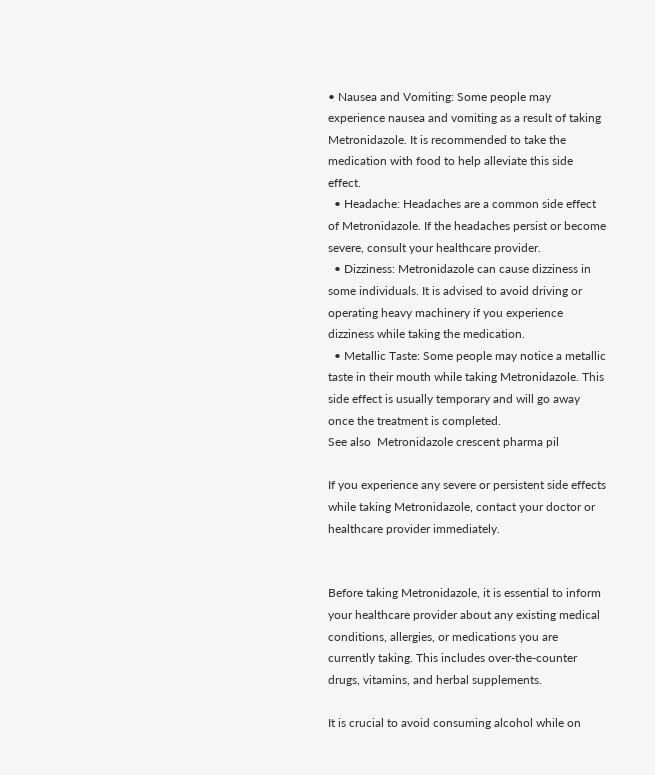• Nausea and Vomiting: Some people may experience nausea and vomiting as a result of taking Metronidazole. It is recommended to take the medication with food to help alleviate this side effect.
  • Headache: Headaches are a common side effect of Metronidazole. If the headaches persist or become severe, consult your healthcare provider.
  • Dizziness: Metronidazole can cause dizziness in some individuals. It is advised to avoid driving or operating heavy machinery if you experience dizziness while taking the medication.
  • Metallic Taste: Some people may notice a metallic taste in their mouth while taking Metronidazole. This side effect is usually temporary and will go away once the treatment is completed.
See also  Metronidazole crescent pharma pil

If you experience any severe or persistent side effects while taking Metronidazole, contact your doctor or healthcare provider immediately.


Before taking Metronidazole, it is essential to inform your healthcare provider about any existing medical conditions, allergies, or medications you are currently taking. This includes over-the-counter drugs, vitamins, and herbal supplements.

It is crucial to avoid consuming alcohol while on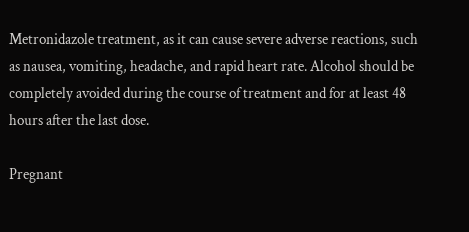Metronidazole treatment, as it can cause severe adverse reactions, such as nausea, vomiting, headache, and rapid heart rate. Alcohol should be completely avoided during the course of treatment and for at least 48 hours after the last dose.

Pregnant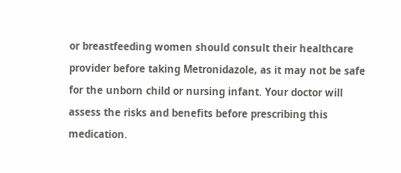or breastfeeding women should consult their healthcare provider before taking Metronidazole, as it may not be safe for the unborn child or nursing infant. Your doctor will assess the risks and benefits before prescribing this medication.